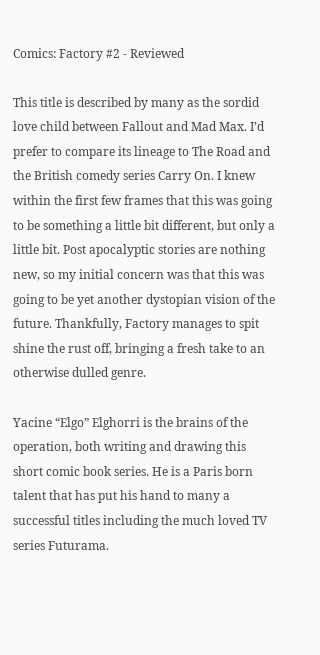Comics: Factory #2 - Reviewed

This title is described by many as the sordid love child between Fallout and Mad Max. I’d prefer to compare its lineage to The Road and the British comedy series Carry On. I knew within the first few frames that this was going to be something a little bit different, but only a little bit. Post apocalyptic stories are nothing new, so my initial concern was that this was going to be yet another dystopian vision of the future. Thankfully, Factory manages to spit shine the rust off, bringing a fresh take to an otherwise dulled genre.

Yacine “Elgo” Elghorri is the brains of the operation, both writing and drawing this short comic book series. He is a Paris born talent that has put his hand to many a successful titles including the much loved TV series Futurama.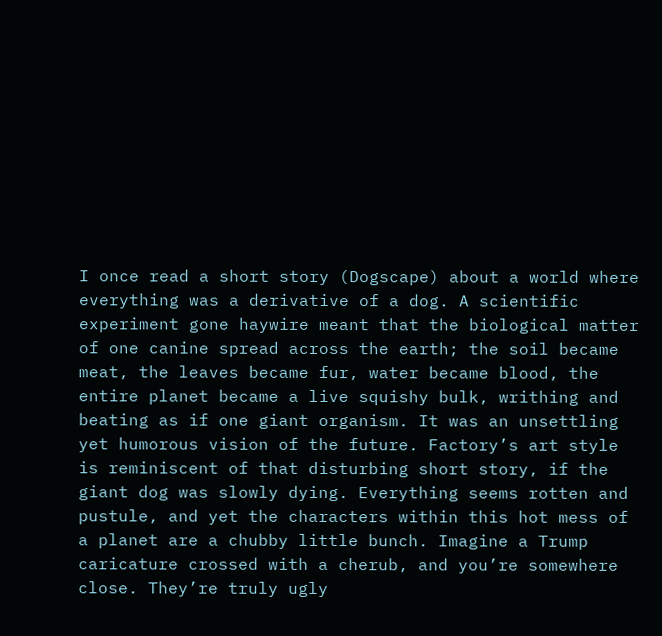I once read a short story (Dogscape) about a world where everything was a derivative of a dog. A scientific experiment gone haywire meant that the biological matter of one canine spread across the earth; the soil became meat, the leaves became fur, water became blood, the entire planet became a live squishy bulk, writhing and beating as if one giant organism. It was an unsettling yet humorous vision of the future. Factory’s art style is reminiscent of that disturbing short story, if the giant dog was slowly dying. Everything seems rotten and pustule, and yet the characters within this hot mess of a planet are a chubby little bunch. Imagine a Trump caricature crossed with a cherub, and you’re somewhere close. They’re truly ugly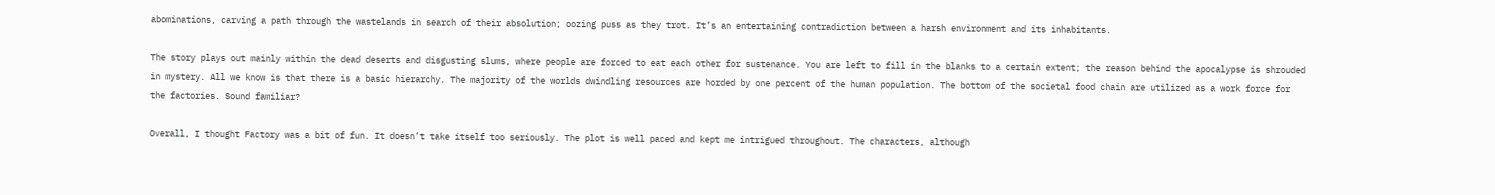abominations, carving a path through the wastelands in search of their absolution; oozing puss as they trot. It’s an entertaining contradiction between a harsh environment and its inhabitants.

The story plays out mainly within the dead deserts and disgusting slums, where people are forced to eat each other for sustenance. You are left to fill in the blanks to a certain extent; the reason behind the apocalypse is shrouded in mystery. All we know is that there is a basic hierarchy. The majority of the worlds dwindling resources are horded by one percent of the human population. The bottom of the societal food chain are utilized as a work force for the factories. Sound familiar?

Overall, I thought Factory was a bit of fun. It doesn’t take itself too seriously. The plot is well paced and kept me intrigued throughout. The characters, although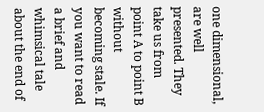one dimensional, are well presented. They take us from point A to point B without becoming stale. If you want to read a brief and whimsical tale about the end of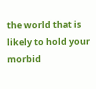the world that is likely to hold your morbid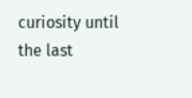curiosity until the last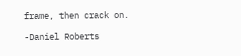frame, then crack on.

-Daniel Roberts